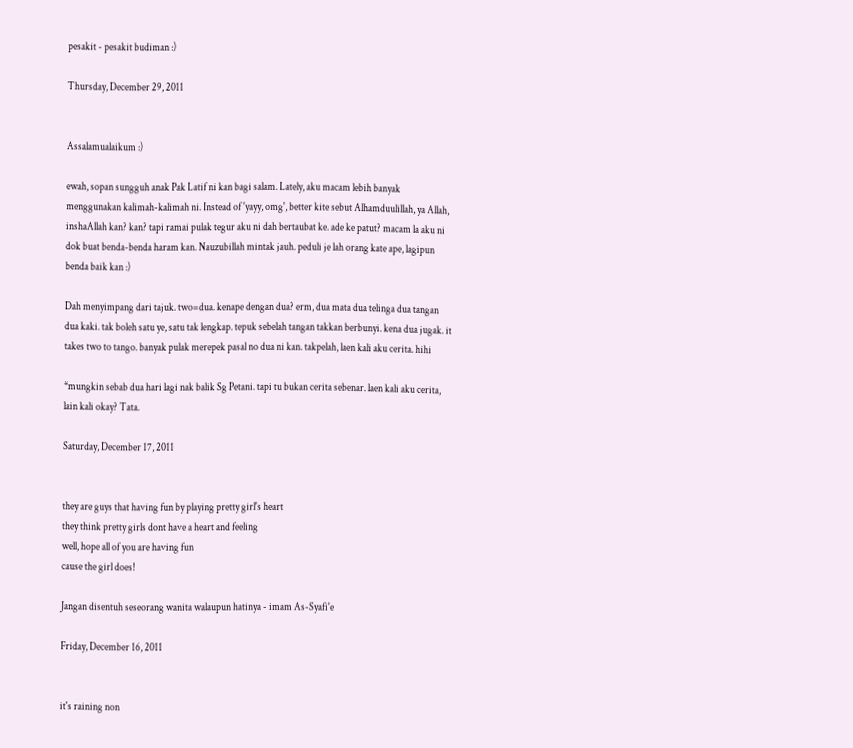pesakit - pesakit budiman :)

Thursday, December 29, 2011


Assalamualaikum :)

ewah, sopan sungguh anak Pak Latif ni kan bagi salam. Lately, aku macam lebih banyak menggunakan kalimah-kalimah ni. Instead of 'yayy, omg', better kite sebut Alhamduulillah, ya Allah, inshaAllah kan? kan? tapi ramai pulak tegur aku ni dah bertaubat ke. ade ke patut? macam la aku ni dok buat benda-benda haram kan. Nauzubillah mintak jauh. peduli je lah orang kate ape, lagipun benda baik kan :)

Dah menyimpang dari tajuk. two=dua. kenape dengan dua? erm, dua mata dua telinga dua tangan dua kaki. tak boleh satu ye, satu tak lengkap. tepuk sebelah tangan takkan berbunyi. kena dua jugak. it takes two to tango. banyak pulak merepek pasal no dua ni kan. takpelah, laen kali aku cerita. hihi

*mungkin sebab dua hari lagi nak balik Sg Petani. tapi tu bukan cerita sebenar. laen kali aku cerita, lain kali okay? Tata.

Saturday, December 17, 2011


they are guys that having fun by playing pretty girl's heart
they think pretty girls dont have a heart and feeling
well, hope all of you are having fun
cause the girl does!

Jangan disentuh seseorang wanita walaupun hatinya - imam As-Syafi'e

Friday, December 16, 2011


it's raining non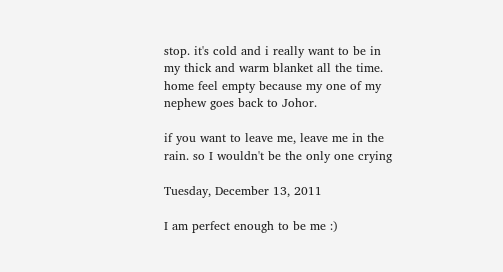stop. it's cold and i really want to be in my thick and warm blanket all the time.
home feel empty because my one of my nephew goes back to Johor.

if you want to leave me, leave me in the rain. so I wouldn't be the only one crying

Tuesday, December 13, 2011

I am perfect enough to be me :)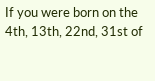If you were born on the 4th, 13th, 22nd, 31st of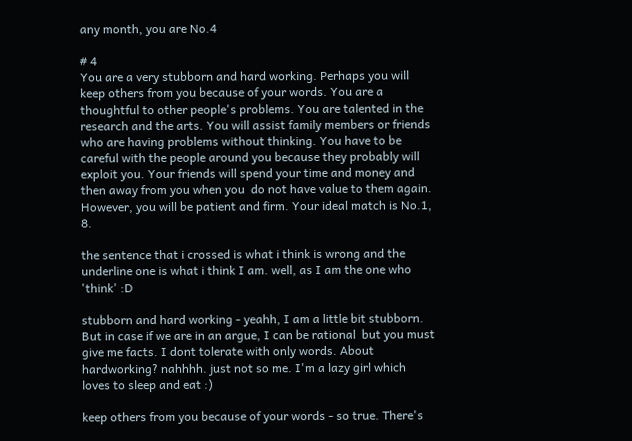any month, you are No.4

# 4
You are a very stubborn and hard working. Perhaps you will keep others from you because of your words. You are a thoughtful to other people's problems. You are talented in the research and the arts. You will assist family members or friends who are having problems without thinking. You have to be careful with the people around you because they probably will exploit you. Your friends will spend your time and money and then away from you when you  do not have value to them again. However, you will be patient and firm. Your ideal match is No.1, 8.

the sentence that i crossed is what i think is wrong and the underline one is what i think I am. well, as I am the one who 'think' :D

stubborn and hard working - yeahh, I am a little bit stubborn. But in case if we are in an argue, I can be rational  but you must give me facts. I dont tolerate with only words. About hardworking? nahhhh. just not so me. I'm a lazy girl which loves to sleep and eat :)

keep others from you because of your words - so true. There's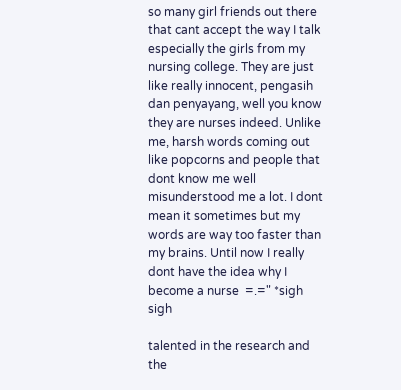so many girl friends out there that cant accept the way I talk especially the girls from my nursing college. They are just like really innocent, pengasih dan penyayang, well you know they are nurses indeed. Unlike me, harsh words coming out like popcorns and people that dont know me well misunderstood me a lot. I dont mean it sometimes but my words are way too faster than my brains. Until now I really dont have the idea why I become a nurse  =.=" *sigh sigh

talented in the research and the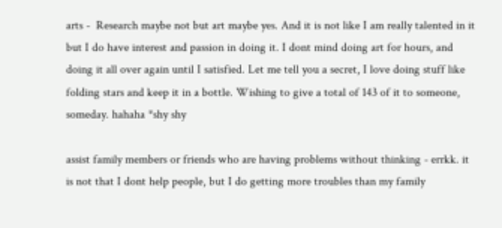arts -  Research maybe not but art maybe yes. And it is not like I am really talented in it but I do have interest and passion in doing it. I dont mind doing art for hours, and doing it all over again until I satisfied. Let me tell you a secret, I love doing stuff like folding stars and keep it in a bottle. Wishing to give a total of 143 of it to someone, someday. hahaha *shy shy

assist family members or friends who are having problems without thinking - errkk. it is not that I dont help people, but I do getting more troubles than my family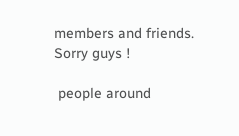members and friends. Sorry guys !

 people around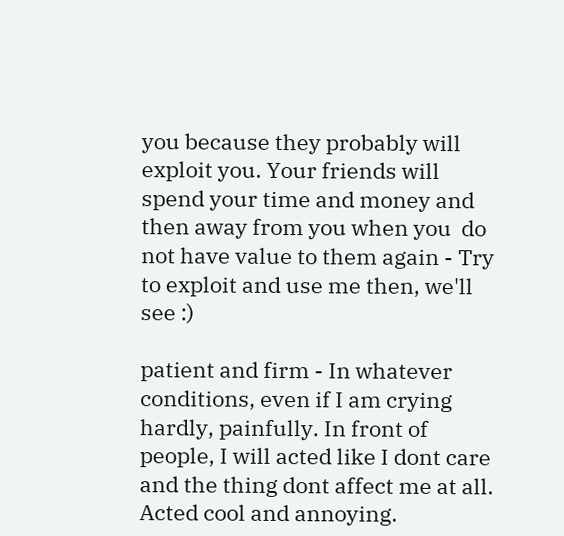you because they probably will exploit you. Your friends will spend your time and money and then away from you when you  do not have value to them again - Try to exploit and use me then, we'll see :)

patient and firm - In whatever conditions, even if I am crying hardly, painfully. In front of people, I will acted like I dont care and the thing dont affect me at all. Acted cool and annoying.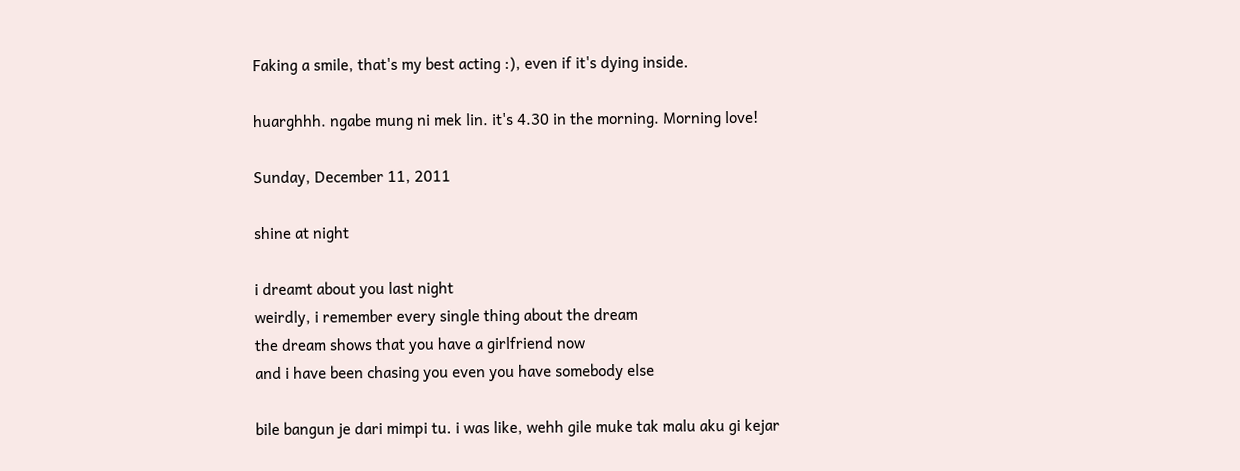Faking a smile, that's my best acting :), even if it's dying inside.

huarghhh. ngabe mung ni mek lin. it's 4.30 in the morning. Morning love!

Sunday, December 11, 2011

shine at night

i dreamt about you last night
weirdly, i remember every single thing about the dream
the dream shows that you have a girlfriend now
and i have been chasing you even you have somebody else

bile bangun je dari mimpi tu. i was like, wehh gile muke tak malu aku gi kejar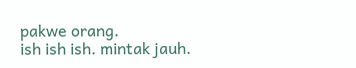pakwe orang.
ish ish ish. mintak jauh.